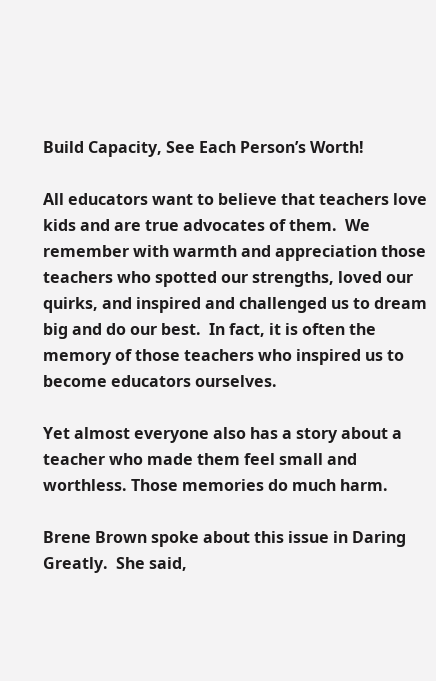Build Capacity, See Each Person’s Worth!

All educators want to believe that teachers love kids and are true advocates of them.  We remember with warmth and appreciation those teachers who spotted our strengths, loved our quirks, and inspired and challenged us to dream big and do our best.  In fact, it is often the memory of those teachers who inspired us to become educators ourselves.

Yet almost everyone also has a story about a teacher who made them feel small and worthless. Those memories do much harm.

Brene Brown spoke about this issue in Daring Greatly.  She said,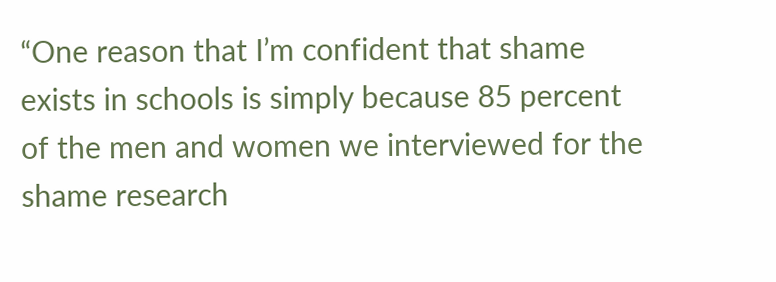“One reason that I’m confident that shame exists in schools is simply because 85 percent of the men and women we interviewed for the shame research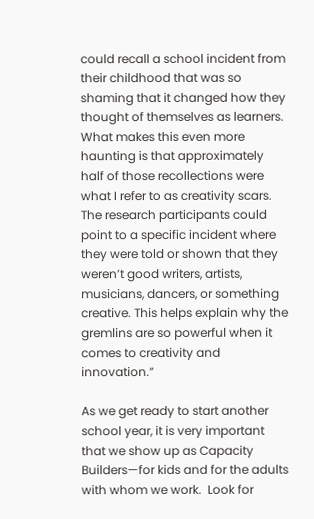could recall a school incident from their childhood that was so shaming that it changed how they thought of themselves as learners. What makes this even more haunting is that approximately half of those recollections were what I refer to as creativity scars. The research participants could point to a specific incident where they were told or shown that they weren’t good writers, artists, musicians, dancers, or something creative. This helps explain why the gremlins are so powerful when it comes to creativity and innovation.”

As we get ready to start another school year, it is very important that we show up as Capacity Builders—for kids and for the adults with whom we work.  Look for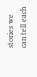stories we can tell each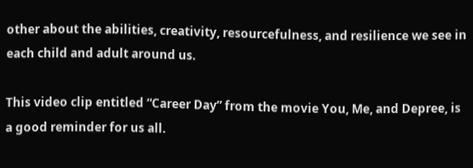other about the abilities, creativity, resourcefulness, and resilience we see in each child and adult around us.

This video clip entitled “Career Day” from the movie You, Me, and Depree, is a good reminder for us all.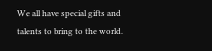We all have special gifts and talents to bring to the world.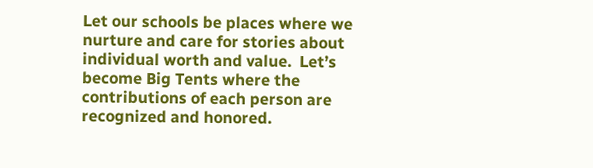Let our schools be places where we nurture and care for stories about individual worth and value.  Let’s become Big Tents where the contributions of each person are recognized and honored.